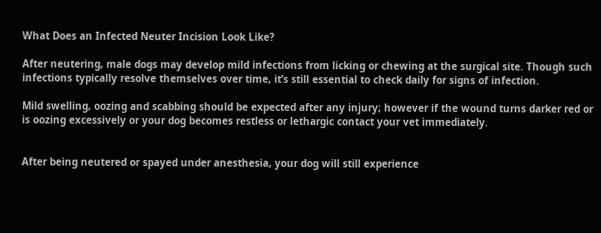What Does an Infected Neuter Incision Look Like?

After neutering, male dogs may develop mild infections from licking or chewing at the surgical site. Though such infections typically resolve themselves over time, it’s still essential to check daily for signs of infection.

Mild swelling, oozing and scabbing should be expected after any injury; however if the wound turns darker red or is oozing excessively or your dog becomes restless or lethargic contact your vet immediately.


After being neutered or spayed under anesthesia, your dog will still experience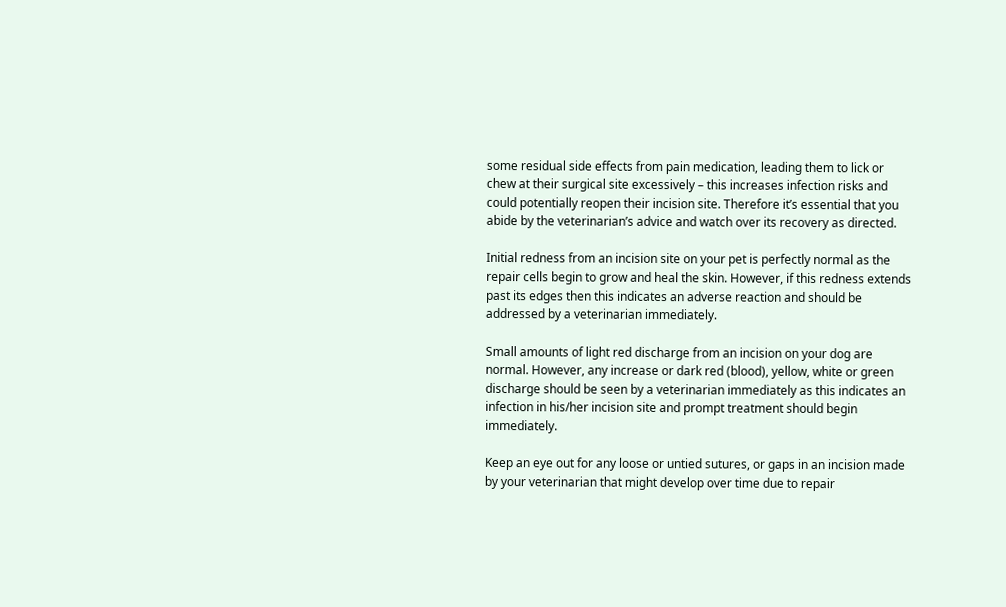some residual side effects from pain medication, leading them to lick or chew at their surgical site excessively – this increases infection risks and could potentially reopen their incision site. Therefore it’s essential that you abide by the veterinarian’s advice and watch over its recovery as directed.

Initial redness from an incision site on your pet is perfectly normal as the repair cells begin to grow and heal the skin. However, if this redness extends past its edges then this indicates an adverse reaction and should be addressed by a veterinarian immediately.

Small amounts of light red discharge from an incision on your dog are normal. However, any increase or dark red (blood), yellow, white or green discharge should be seen by a veterinarian immediately as this indicates an infection in his/her incision site and prompt treatment should begin immediately.

Keep an eye out for any loose or untied sutures, or gaps in an incision made by your veterinarian that might develop over time due to repair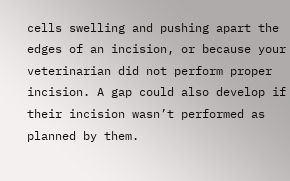cells swelling and pushing apart the edges of an incision, or because your veterinarian did not perform proper incision. A gap could also develop if their incision wasn’t performed as planned by them.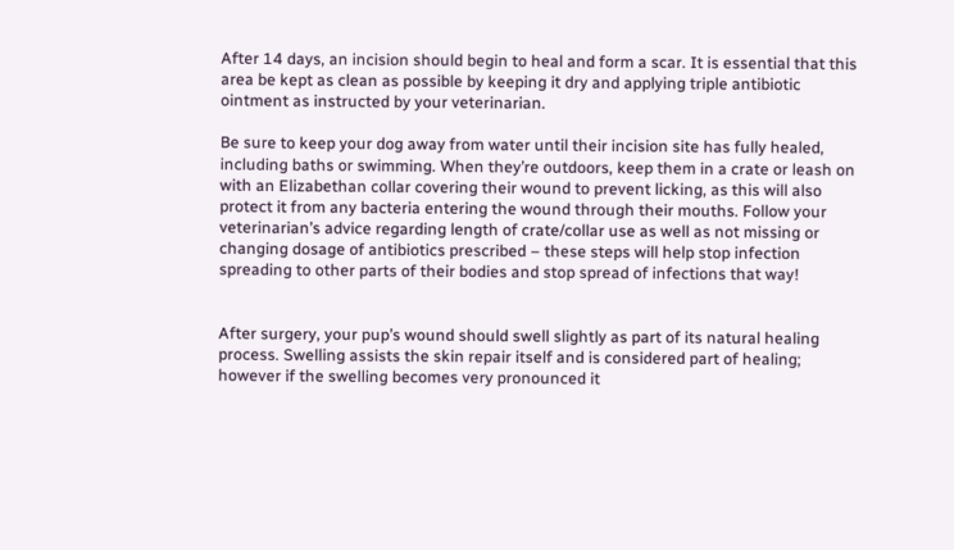After 14 days, an incision should begin to heal and form a scar. It is essential that this area be kept as clean as possible by keeping it dry and applying triple antibiotic ointment as instructed by your veterinarian.

Be sure to keep your dog away from water until their incision site has fully healed, including baths or swimming. When they’re outdoors, keep them in a crate or leash on with an Elizabethan collar covering their wound to prevent licking, as this will also protect it from any bacteria entering the wound through their mouths. Follow your veterinarian’s advice regarding length of crate/collar use as well as not missing or changing dosage of antibiotics prescribed – these steps will help stop infection spreading to other parts of their bodies and stop spread of infections that way!


After surgery, your pup’s wound should swell slightly as part of its natural healing process. Swelling assists the skin repair itself and is considered part of healing; however if the swelling becomes very pronounced it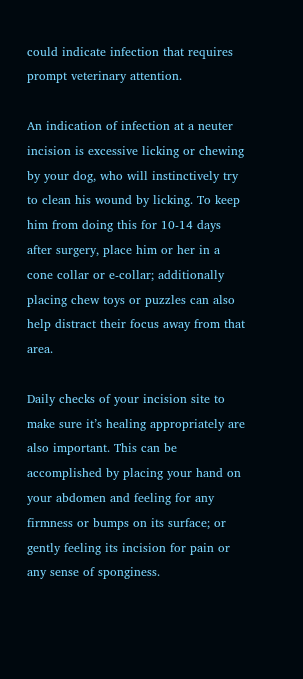could indicate infection that requires prompt veterinary attention.

An indication of infection at a neuter incision is excessive licking or chewing by your dog, who will instinctively try to clean his wound by licking. To keep him from doing this for 10-14 days after surgery, place him or her in a cone collar or e-collar; additionally placing chew toys or puzzles can also help distract their focus away from that area.

Daily checks of your incision site to make sure it’s healing appropriately are also important. This can be accomplished by placing your hand on your abdomen and feeling for any firmness or bumps on its surface; or gently feeling its incision for pain or any sense of sponginess.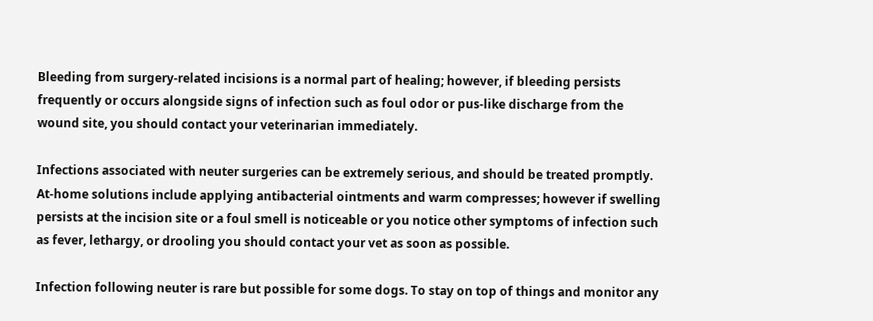Bleeding from surgery-related incisions is a normal part of healing; however, if bleeding persists frequently or occurs alongside signs of infection such as foul odor or pus-like discharge from the wound site, you should contact your veterinarian immediately.

Infections associated with neuter surgeries can be extremely serious, and should be treated promptly. At-home solutions include applying antibacterial ointments and warm compresses; however if swelling persists at the incision site or a foul smell is noticeable or you notice other symptoms of infection such as fever, lethargy, or drooling you should contact your vet as soon as possible.

Infection following neuter is rare but possible for some dogs. To stay on top of things and monitor any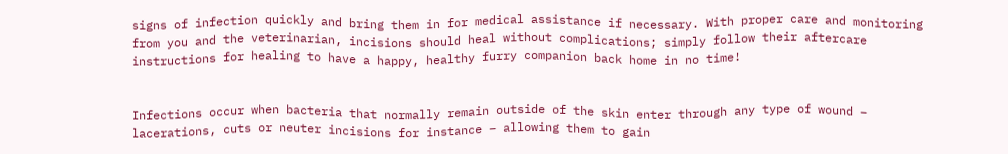signs of infection quickly and bring them in for medical assistance if necessary. With proper care and monitoring from you and the veterinarian, incisions should heal without complications; simply follow their aftercare instructions for healing to have a happy, healthy furry companion back home in no time!


Infections occur when bacteria that normally remain outside of the skin enter through any type of wound – lacerations, cuts or neuter incisions for instance – allowing them to gain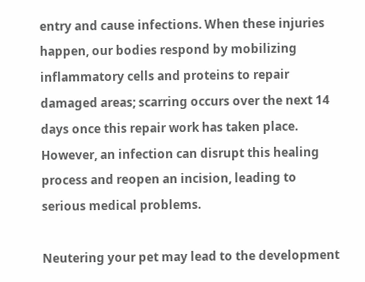entry and cause infections. When these injuries happen, our bodies respond by mobilizing inflammatory cells and proteins to repair damaged areas; scarring occurs over the next 14 days once this repair work has taken place. However, an infection can disrupt this healing process and reopen an incision, leading to serious medical problems.

Neutering your pet may lead to the development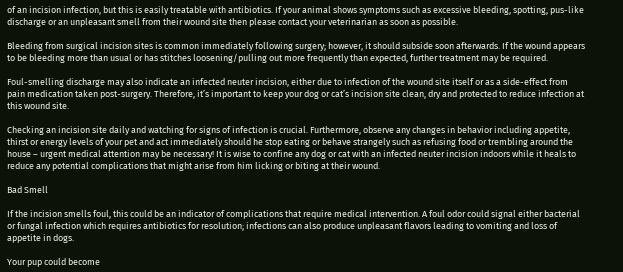of an incision infection, but this is easily treatable with antibiotics. If your animal shows symptoms such as excessive bleeding, spotting, pus-like discharge or an unpleasant smell from their wound site then please contact your veterinarian as soon as possible.

Bleeding from surgical incision sites is common immediately following surgery; however, it should subside soon afterwards. If the wound appears to be bleeding more than usual or has stitches loosening/pulling out more frequently than expected, further treatment may be required.

Foul-smelling discharge may also indicate an infected neuter incision, either due to infection of the wound site itself or as a side-effect from pain medication taken post-surgery. Therefore, it’s important to keep your dog or cat’s incision site clean, dry and protected to reduce infection at this wound site.

Checking an incision site daily and watching for signs of infection is crucial. Furthermore, observe any changes in behavior including appetite, thirst or energy levels of your pet and act immediately should he stop eating or behave strangely such as refusing food or trembling around the house – urgent medical attention may be necessary! It is wise to confine any dog or cat with an infected neuter incision indoors while it heals to reduce any potential complications that might arise from him licking or biting at their wound.

Bad Smell

If the incision smells foul, this could be an indicator of complications that require medical intervention. A foul odor could signal either bacterial or fungal infection which requires antibiotics for resolution; infections can also produce unpleasant flavors leading to vomiting and loss of appetite in dogs.

Your pup could become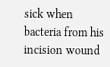sick when bacteria from his incision wound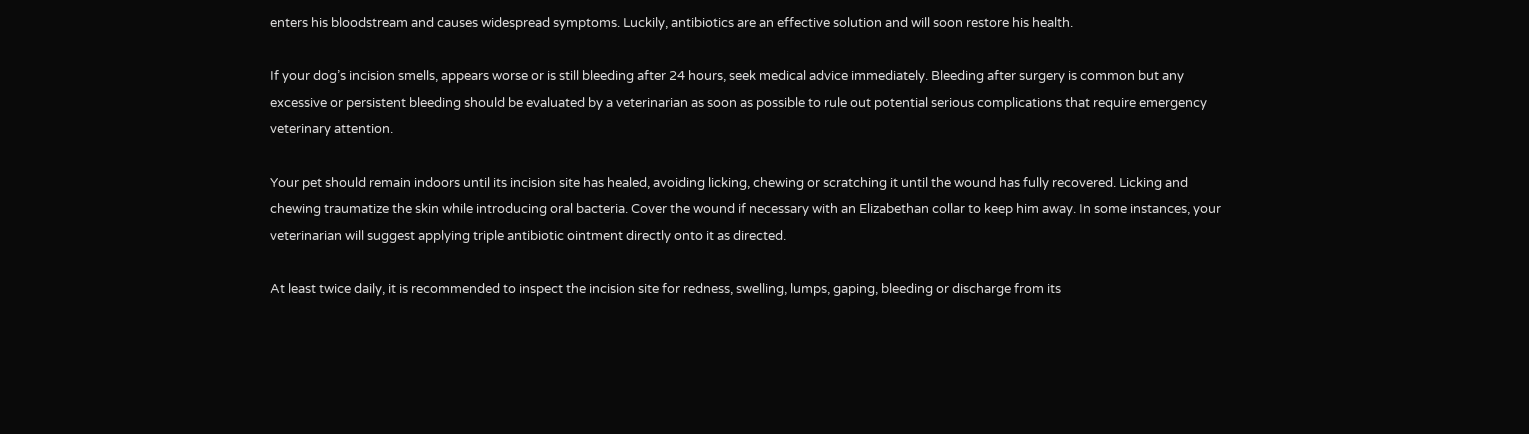enters his bloodstream and causes widespread symptoms. Luckily, antibiotics are an effective solution and will soon restore his health.

If your dog’s incision smells, appears worse or is still bleeding after 24 hours, seek medical advice immediately. Bleeding after surgery is common but any excessive or persistent bleeding should be evaluated by a veterinarian as soon as possible to rule out potential serious complications that require emergency veterinary attention.

Your pet should remain indoors until its incision site has healed, avoiding licking, chewing or scratching it until the wound has fully recovered. Licking and chewing traumatize the skin while introducing oral bacteria. Cover the wound if necessary with an Elizabethan collar to keep him away. In some instances, your veterinarian will suggest applying triple antibiotic ointment directly onto it as directed.

At least twice daily, it is recommended to inspect the incision site for redness, swelling, lumps, gaping, bleeding or discharge from its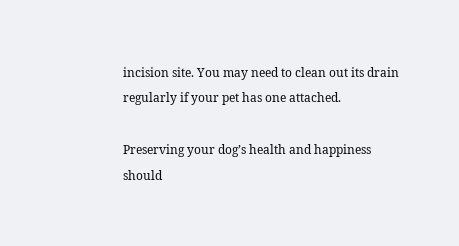incision site. You may need to clean out its drain regularly if your pet has one attached.

Preserving your dog’s health and happiness should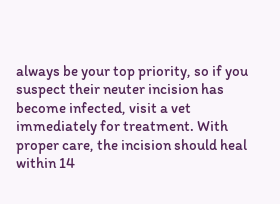always be your top priority, so if you suspect their neuter incision has become infected, visit a vet immediately for treatment. With proper care, the incision should heal within 14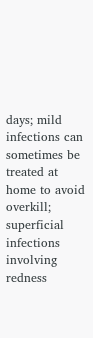days; mild infections can sometimes be treated at home to avoid overkill; superficial infections involving redness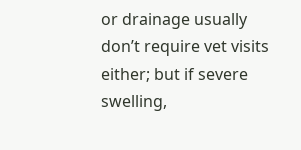or drainage usually don’t require vet visits either; but if severe swelling,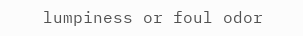lumpiness or foul odor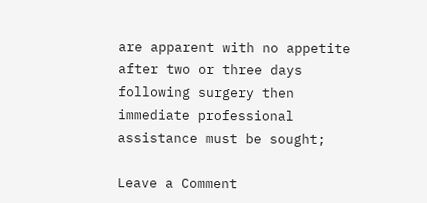are apparent with no appetite after two or three days following surgery then immediate professional assistance must be sought;

Leave a Comment